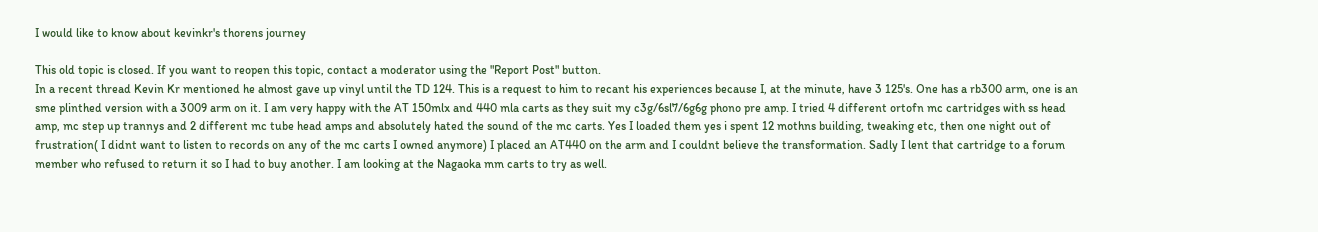I would like to know about kevinkr's thorens journey

This old topic is closed. If you want to reopen this topic, contact a moderator using the "Report Post" button.
In a recent thread Kevin Kr mentioned he almost gave up vinyl until the TD 124. This is a request to him to recant his experiences because I, at the minute, have 3 125's. One has a rb300 arm, one is an sme plinthed version with a 3009 arm on it. I am very happy with the AT 150mlx and 440 mla carts as they suit my c3g/6sl7/6g6g phono pre amp. I tried 4 different ortofn mc cartridges with ss head amp, mc step up trannys and 2 different mc tube head amps and absolutely hated the sound of the mc carts. Yes I loaded them yes i spent 12 mothns building, tweaking etc, then one night out of frustration( I didnt want to listen to records on any of the mc carts I owned anymore) I placed an AT440 on the arm and I couldnt believe the transformation. Sadly I lent that cartridge to a forum member who refused to return it so I had to buy another. I am looking at the Nagaoka mm carts to try as well.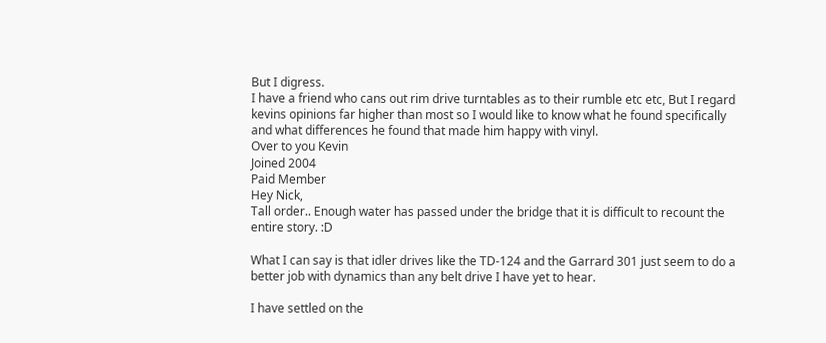But I digress.
I have a friend who cans out rim drive turntables as to their rumble etc etc, But I regard kevins opinions far higher than most so I would like to know what he found specifically and what differences he found that made him happy with vinyl.
Over to you Kevin
Joined 2004
Paid Member
Hey Nick,
Tall order.. Enough water has passed under the bridge that it is difficult to recount the entire story. :D

What I can say is that idler drives like the TD-124 and the Garrard 301 just seem to do a better job with dynamics than any belt drive I have yet to hear.

I have settled on the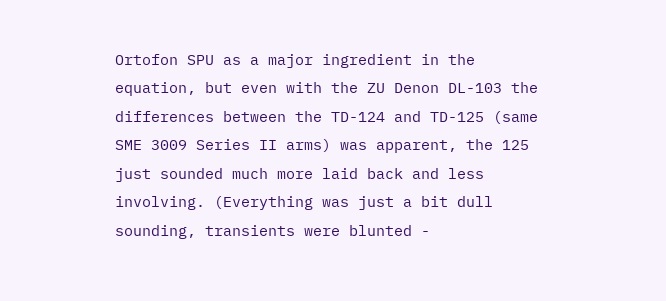Ortofon SPU as a major ingredient in the equation, but even with the ZU Denon DL-103 the differences between the TD-124 and TD-125 (same SME 3009 Series II arms) was apparent, the 125 just sounded much more laid back and less involving. (Everything was just a bit dull sounding, transients were blunted -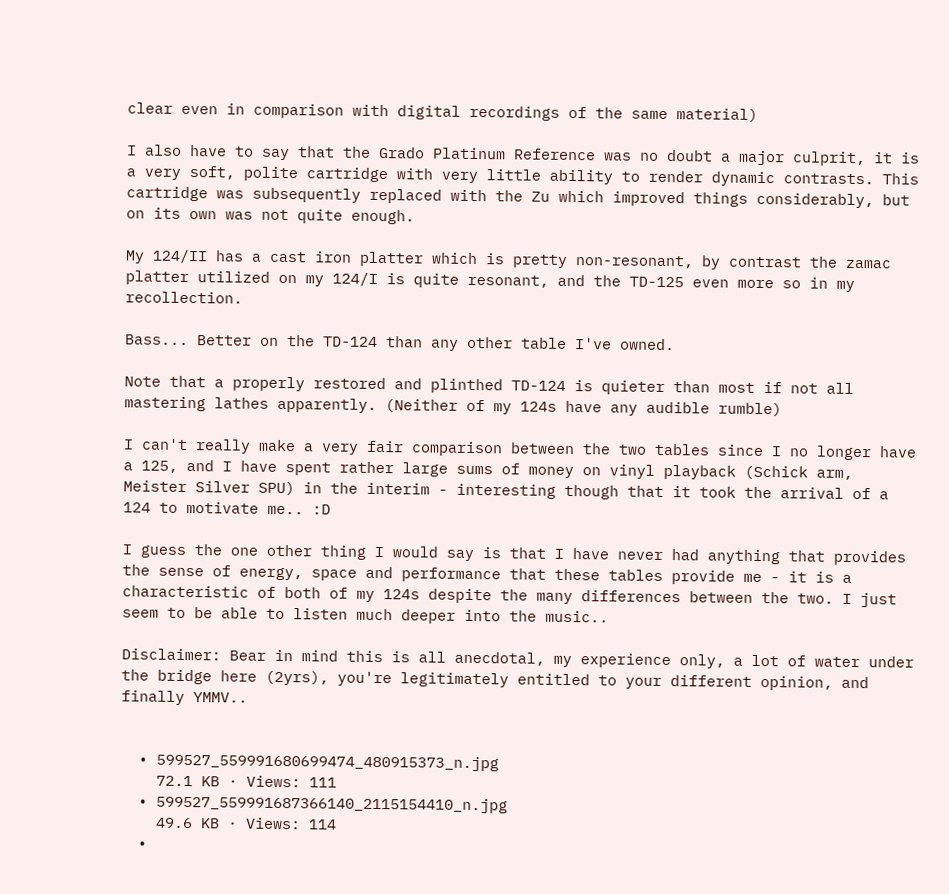clear even in comparison with digital recordings of the same material)

I also have to say that the Grado Platinum Reference was no doubt a major culprit, it is a very soft, polite cartridge with very little ability to render dynamic contrasts. This cartridge was subsequently replaced with the Zu which improved things considerably, but on its own was not quite enough.

My 124/II has a cast iron platter which is pretty non-resonant, by contrast the zamac platter utilized on my 124/I is quite resonant, and the TD-125 even more so in my recollection.

Bass... Better on the TD-124 than any other table I've owned.

Note that a properly restored and plinthed TD-124 is quieter than most if not all mastering lathes apparently. (Neither of my 124s have any audible rumble)

I can't really make a very fair comparison between the two tables since I no longer have a 125, and I have spent rather large sums of money on vinyl playback (Schick arm, Meister Silver SPU) in the interim - interesting though that it took the arrival of a 124 to motivate me.. :D

I guess the one other thing I would say is that I have never had anything that provides the sense of energy, space and performance that these tables provide me - it is a characteristic of both of my 124s despite the many differences between the two. I just seem to be able to listen much deeper into the music..

Disclaimer: Bear in mind this is all anecdotal, my experience only, a lot of water under the bridge here (2yrs), you're legitimately entitled to your different opinion, and finally YMMV..


  • 599527_559991680699474_480915373_n.jpg
    72.1 KB · Views: 111
  • 599527_559991687366140_2115154410_n.jpg
    49.6 KB · Views: 114
  •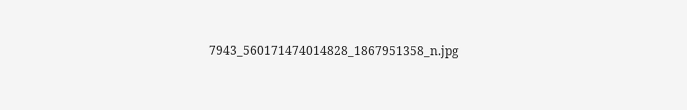7943_560171474014828_1867951358_n.jpg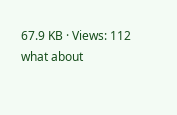67.9 KB · Views: 112
what about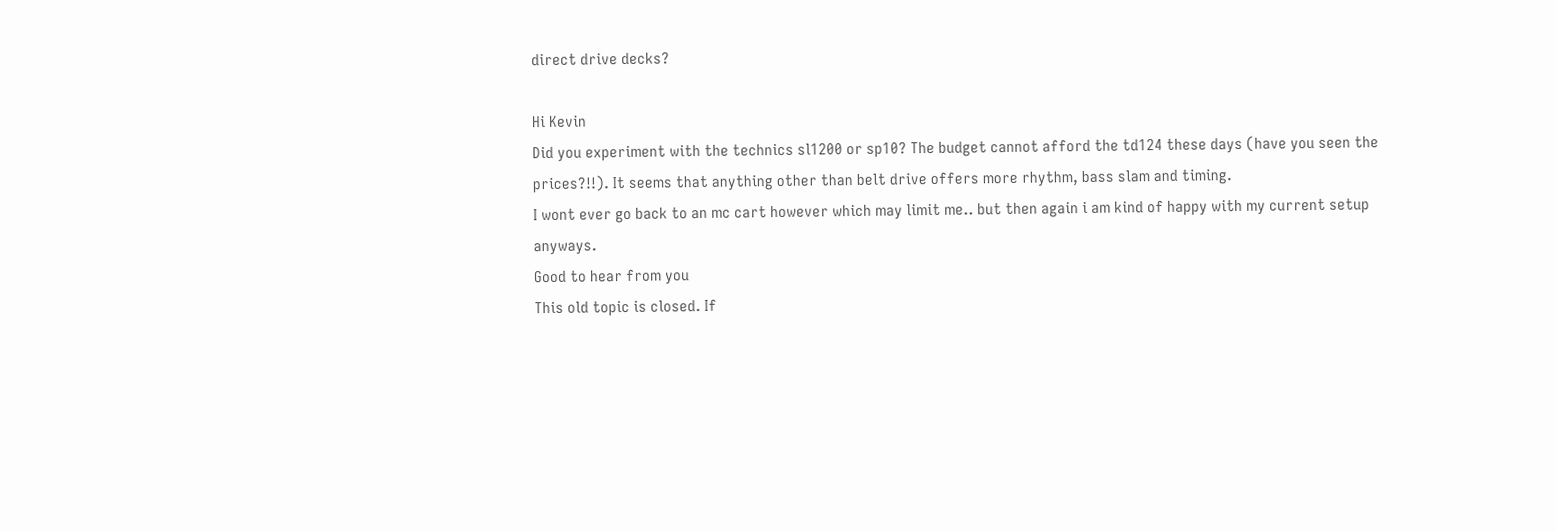direct drive decks?

Hi Kevin
Did you experiment with the technics sl1200 or sp10? The budget cannot afford the td124 these days (have you seen the prices?!!). It seems that anything other than belt drive offers more rhythm, bass slam and timing.
I wont ever go back to an mc cart however which may limit me.. but then again i am kind of happy with my current setup anyways.
Good to hear from you
This old topic is closed. If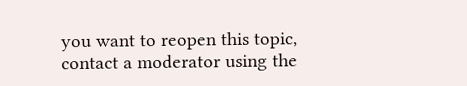you want to reopen this topic, contact a moderator using the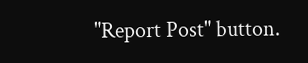"Report Post" button.